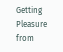Getting Pleasure from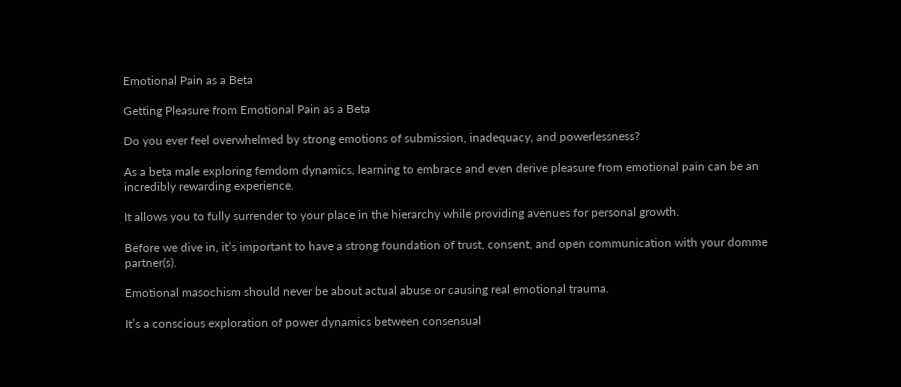Emotional Pain as a Beta

Getting Pleasure from Emotional Pain as a Beta

Do you ever feel overwhelmed by strong emotions of submission, inadequacy, and powerlessness?

As a beta male exploring femdom dynamics, learning to embrace and even derive pleasure from emotional pain can be an incredibly rewarding experience.

It allows you to fully surrender to your place in the hierarchy while providing avenues for personal growth.

Before we dive in, it’s important to have a strong foundation of trust, consent, and open communication with your domme partner(s).

Emotional masochism should never be about actual abuse or causing real emotional trauma.

It’s a conscious exploration of power dynamics between consensual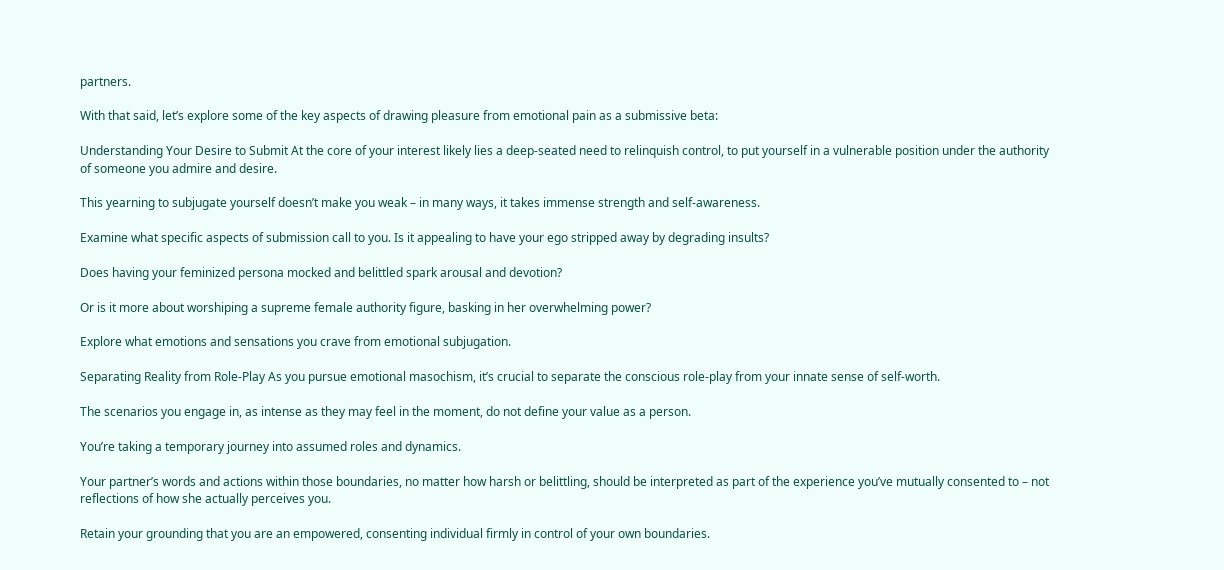partners.

With that said, let’s explore some of the key aspects of drawing pleasure from emotional pain as a submissive beta:

Understanding Your Desire to Submit At the core of your interest likely lies a deep-seated need to relinquish control, to put yourself in a vulnerable position under the authority of someone you admire and desire.

This yearning to subjugate yourself doesn’t make you weak – in many ways, it takes immense strength and self-awareness.

Examine what specific aspects of submission call to you. Is it appealing to have your ego stripped away by degrading insults?

Does having your feminized persona mocked and belittled spark arousal and devotion?

Or is it more about worshiping a supreme female authority figure, basking in her overwhelming power?

Explore what emotions and sensations you crave from emotional subjugation.

Separating Reality from Role-Play As you pursue emotional masochism, it’s crucial to separate the conscious role-play from your innate sense of self-worth.

The scenarios you engage in, as intense as they may feel in the moment, do not define your value as a person.

You’re taking a temporary journey into assumed roles and dynamics.

Your partner’s words and actions within those boundaries, no matter how harsh or belittling, should be interpreted as part of the experience you’ve mutually consented to – not reflections of how she actually perceives you.

Retain your grounding that you are an empowered, consenting individual firmly in control of your own boundaries.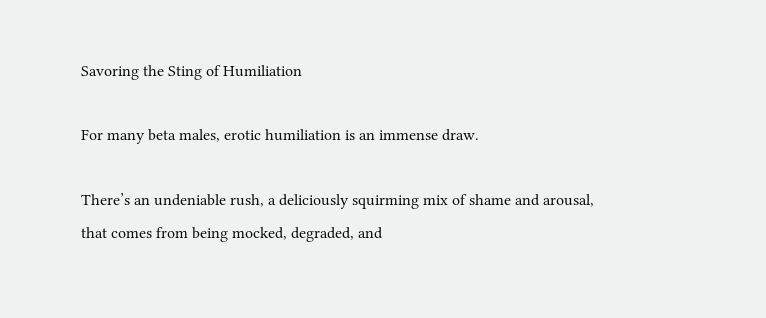Savoring the Sting of Humiliation

For many beta males, erotic humiliation is an immense draw.

There’s an undeniable rush, a deliciously squirming mix of shame and arousal, that comes from being mocked, degraded, and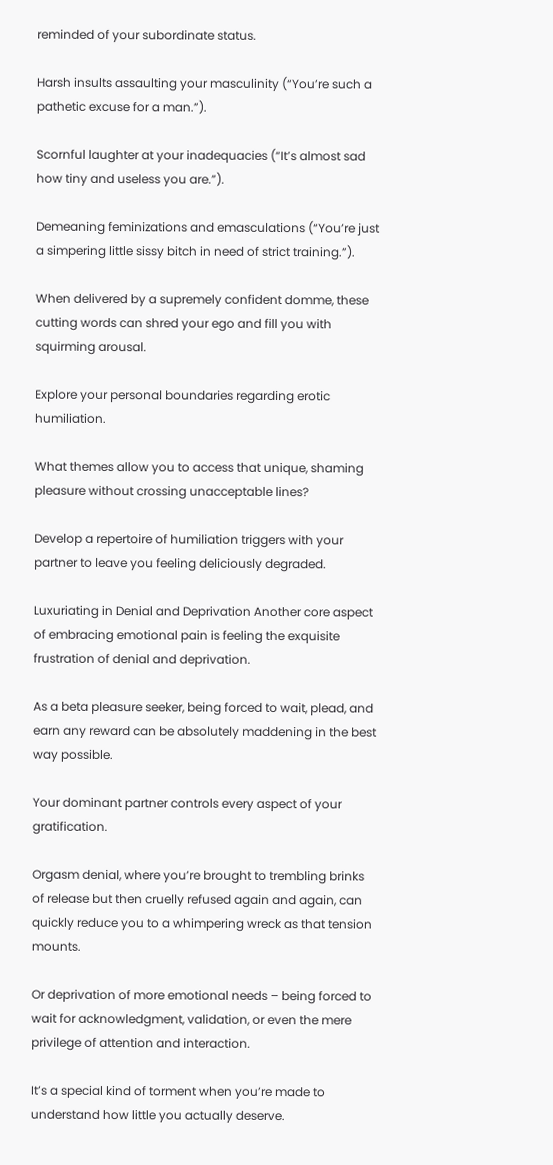reminded of your subordinate status.

Harsh insults assaulting your masculinity (“You’re such a pathetic excuse for a man.”).

Scornful laughter at your inadequacies (“It’s almost sad how tiny and useless you are.”).

Demeaning feminizations and emasculations (“You’re just a simpering little sissy bitch in need of strict training.”).

When delivered by a supremely confident domme, these cutting words can shred your ego and fill you with squirming arousal.

Explore your personal boundaries regarding erotic humiliation.

What themes allow you to access that unique, shaming pleasure without crossing unacceptable lines?

Develop a repertoire of humiliation triggers with your partner to leave you feeling deliciously degraded.

Luxuriating in Denial and Deprivation Another core aspect of embracing emotional pain is feeling the exquisite frustration of denial and deprivation.

As a beta pleasure seeker, being forced to wait, plead, and earn any reward can be absolutely maddening in the best way possible.

Your dominant partner controls every aspect of your gratification.

Orgasm denial, where you’re brought to trembling brinks of release but then cruelly refused again and again, can quickly reduce you to a whimpering wreck as that tension mounts.

Or deprivation of more emotional needs – being forced to wait for acknowledgment, validation, or even the mere privilege of attention and interaction.

It’s a special kind of torment when you’re made to understand how little you actually deserve.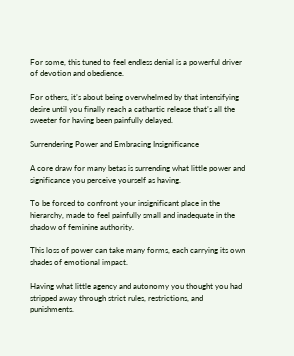For some, this tuned to feel endless denial is a powerful driver of devotion and obedience.

For others, it’s about being overwhelmed by that intensifying desire until you finally reach a cathartic release that’s all the sweeter for having been painfully delayed.

Surrendering Power and Embracing Insignificance

A core draw for many betas is surrending what little power and significance you perceive yourself as having.

To be forced to confront your insignificant place in the hierarchy, made to feel painfully small and inadequate in the shadow of feminine authority.

This loss of power can take many forms, each carrying its own shades of emotional impact.

Having what little agency and autonomy you thought you had stripped away through strict rules, restrictions, and punishments.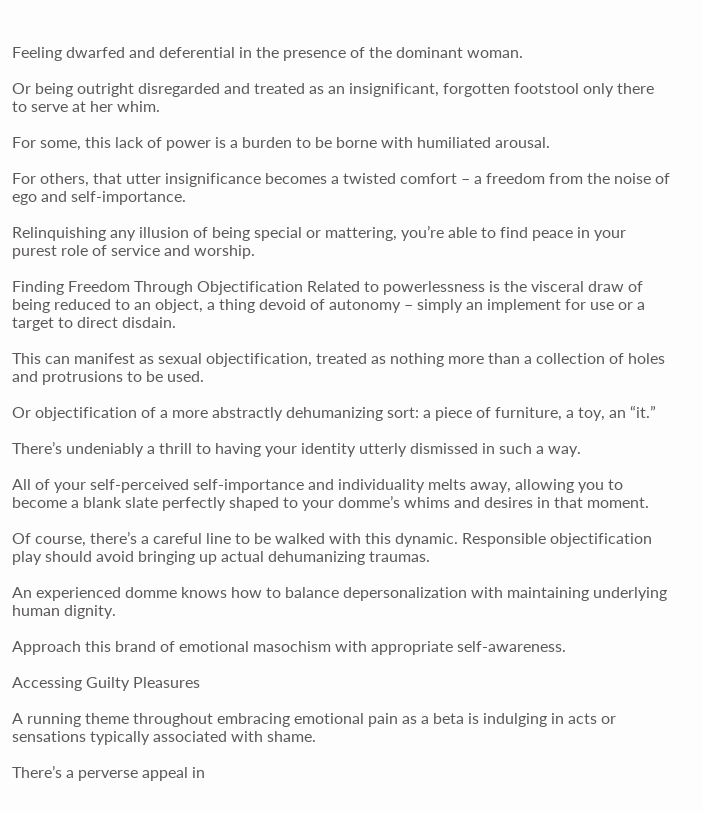Feeling dwarfed and deferential in the presence of the dominant woman.

Or being outright disregarded and treated as an insignificant, forgotten footstool only there to serve at her whim.

For some, this lack of power is a burden to be borne with humiliated arousal.

For others, that utter insignificance becomes a twisted comfort – a freedom from the noise of ego and self-importance.

Relinquishing any illusion of being special or mattering, you’re able to find peace in your purest role of service and worship.

Finding Freedom Through Objectification Related to powerlessness is the visceral draw of being reduced to an object, a thing devoid of autonomy – simply an implement for use or a target to direct disdain.

This can manifest as sexual objectification, treated as nothing more than a collection of holes and protrusions to be used.

Or objectification of a more abstractly dehumanizing sort: a piece of furniture, a toy, an “it.”

There’s undeniably a thrill to having your identity utterly dismissed in such a way.

All of your self-perceived self-importance and individuality melts away, allowing you to become a blank slate perfectly shaped to your domme’s whims and desires in that moment.

Of course, there’s a careful line to be walked with this dynamic. Responsible objectification play should avoid bringing up actual dehumanizing traumas.

An experienced domme knows how to balance depersonalization with maintaining underlying human dignity.

Approach this brand of emotional masochism with appropriate self-awareness.

Accessing Guilty Pleasures

A running theme throughout embracing emotional pain as a beta is indulging in acts or sensations typically associated with shame.

There’s a perverse appeal in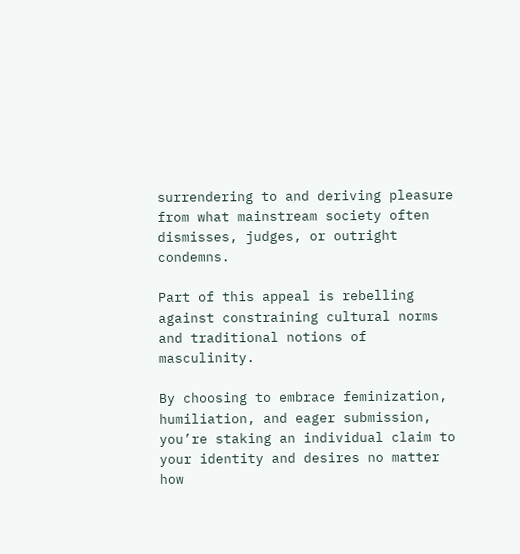surrendering to and deriving pleasure from what mainstream society often dismisses, judges, or outright condemns.

Part of this appeal is rebelling against constraining cultural norms and traditional notions of masculinity.

By choosing to embrace feminization, humiliation, and eager submission, you’re staking an individual claim to your identity and desires no matter how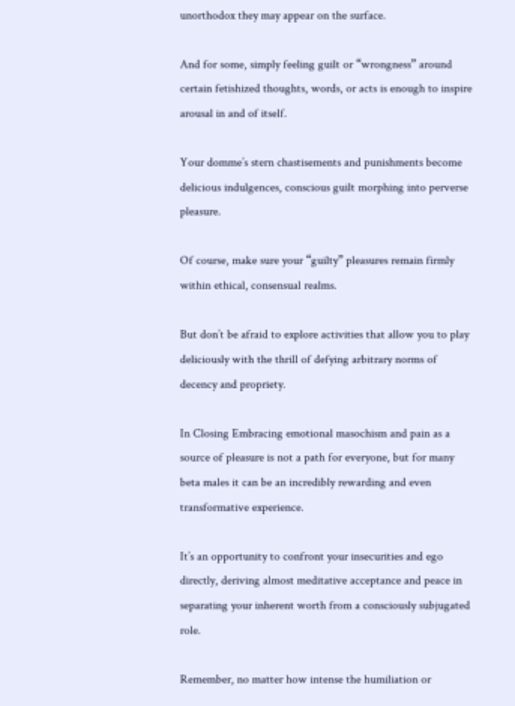unorthodox they may appear on the surface.

And for some, simply feeling guilt or “wrongness” around certain fetishized thoughts, words, or acts is enough to inspire arousal in and of itself.

Your domme’s stern chastisements and punishments become delicious indulgences, conscious guilt morphing into perverse pleasure.

Of course, make sure your “guilty” pleasures remain firmly within ethical, consensual realms.

But don’t be afraid to explore activities that allow you to play deliciously with the thrill of defying arbitrary norms of decency and propriety.

In Closing Embracing emotional masochism and pain as a source of pleasure is not a path for everyone, but for many beta males it can be an incredibly rewarding and even transformative experience.

It’s an opportunity to confront your insecurities and ego directly, deriving almost meditative acceptance and peace in separating your inherent worth from a consciously subjugated role.

Remember, no matter how intense the humiliation or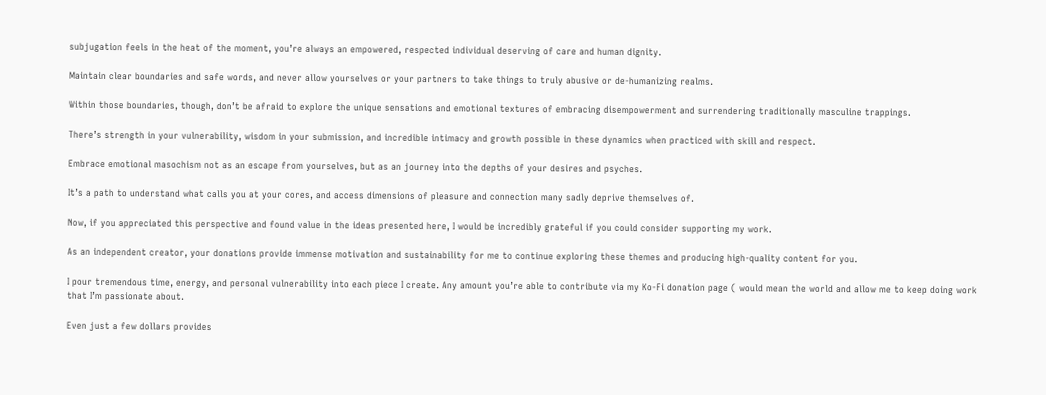subjugation feels in the heat of the moment, you’re always an empowered, respected individual deserving of care and human dignity.

Maintain clear boundaries and safe words, and never allow yourselves or your partners to take things to truly abusive or de-humanizing realms.

Within those boundaries, though, don’t be afraid to explore the unique sensations and emotional textures of embracing disempowerment and surrendering traditionally masculine trappings.

There’s strength in your vulnerability, wisdom in your submission, and incredible intimacy and growth possible in these dynamics when practiced with skill and respect.

Embrace emotional masochism not as an escape from yourselves, but as an journey into the depths of your desires and psyches.

It’s a path to understand what calls you at your cores, and access dimensions of pleasure and connection many sadly deprive themselves of.

Now, if you appreciated this perspective and found value in the ideas presented here, I would be incredibly grateful if you could consider supporting my work.

As an independent creator, your donations provide immense motivation and sustainability for me to continue exploring these themes and producing high-quality content for you.

I pour tremendous time, energy, and personal vulnerability into each piece I create. Any amount you’re able to contribute via my Ko-Fi donation page ( would mean the world and allow me to keep doing work that I’m passionate about.

Even just a few dollars provides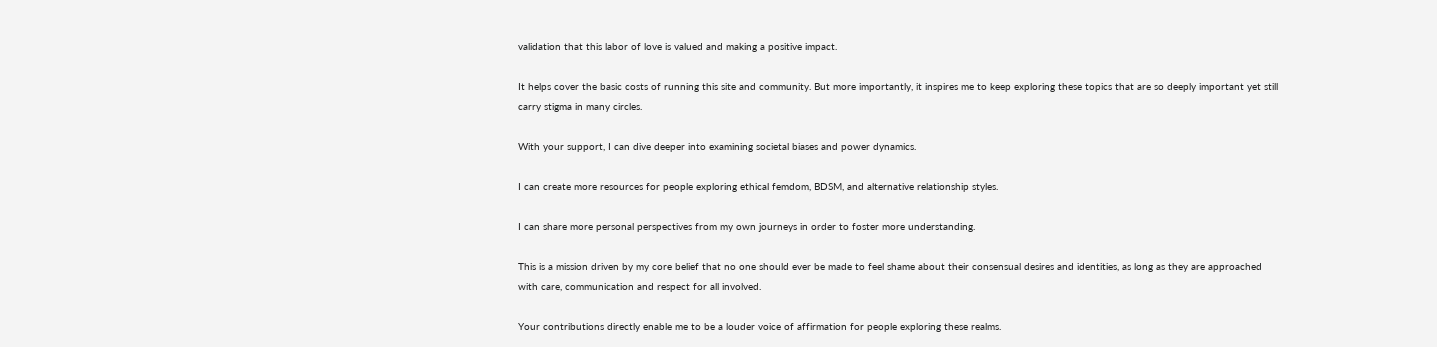validation that this labor of love is valued and making a positive impact.

It helps cover the basic costs of running this site and community. But more importantly, it inspires me to keep exploring these topics that are so deeply important yet still carry stigma in many circles.

With your support, I can dive deeper into examining societal biases and power dynamics.

I can create more resources for people exploring ethical femdom, BDSM, and alternative relationship styles.

I can share more personal perspectives from my own journeys in order to foster more understanding.

This is a mission driven by my core belief that no one should ever be made to feel shame about their consensual desires and identities, as long as they are approached with care, communication and respect for all involved.

Your contributions directly enable me to be a louder voice of affirmation for people exploring these realms.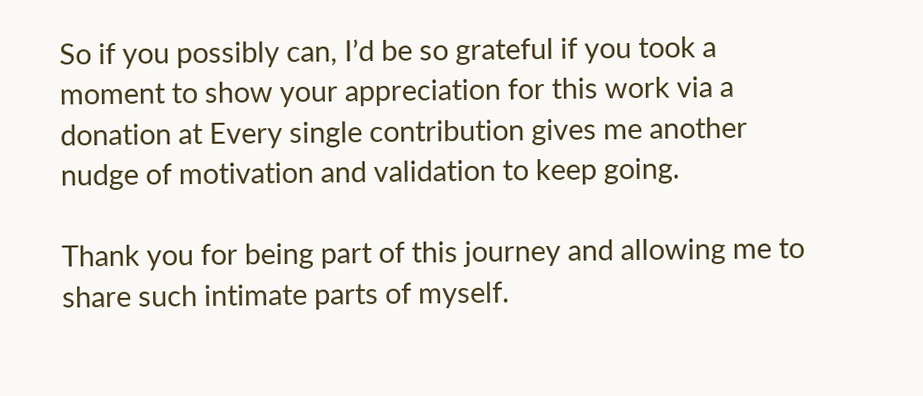So if you possibly can, I’d be so grateful if you took a moment to show your appreciation for this work via a donation at Every single contribution gives me another nudge of motivation and validation to keep going.

Thank you for being part of this journey and allowing me to share such intimate parts of myself.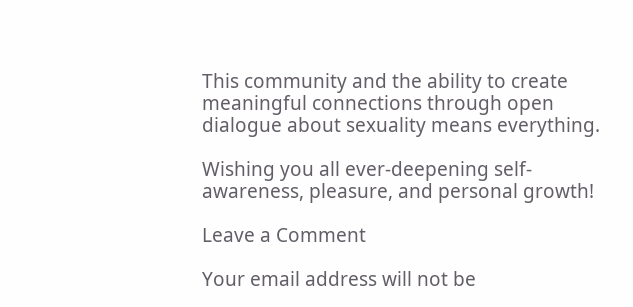This community and the ability to create meaningful connections through open dialogue about sexuality means everything.

Wishing you all ever-deepening self-awareness, pleasure, and personal growth!

Leave a Comment

Your email address will not be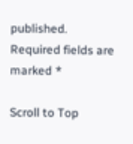published. Required fields are marked *

Scroll to Top